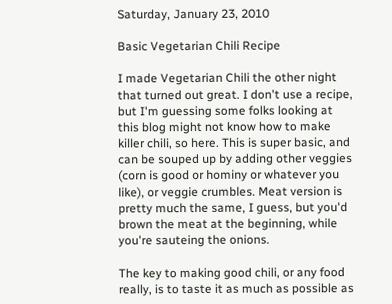Saturday, January 23, 2010

Basic Vegetarian Chili Recipe

I made Vegetarian Chili the other night that turned out great. I don't use a recipe, but I'm guessing some folks looking at this blog might not know how to make killer chili, so here. This is super basic, and can be souped up by adding other veggies (corn is good or hominy or whatever you like), or veggie crumbles. Meat version is pretty much the same, I guess, but you'd brown the meat at the beginning, while you're sauteing the onions.

The key to making good chili, or any food really, is to taste it as much as possible as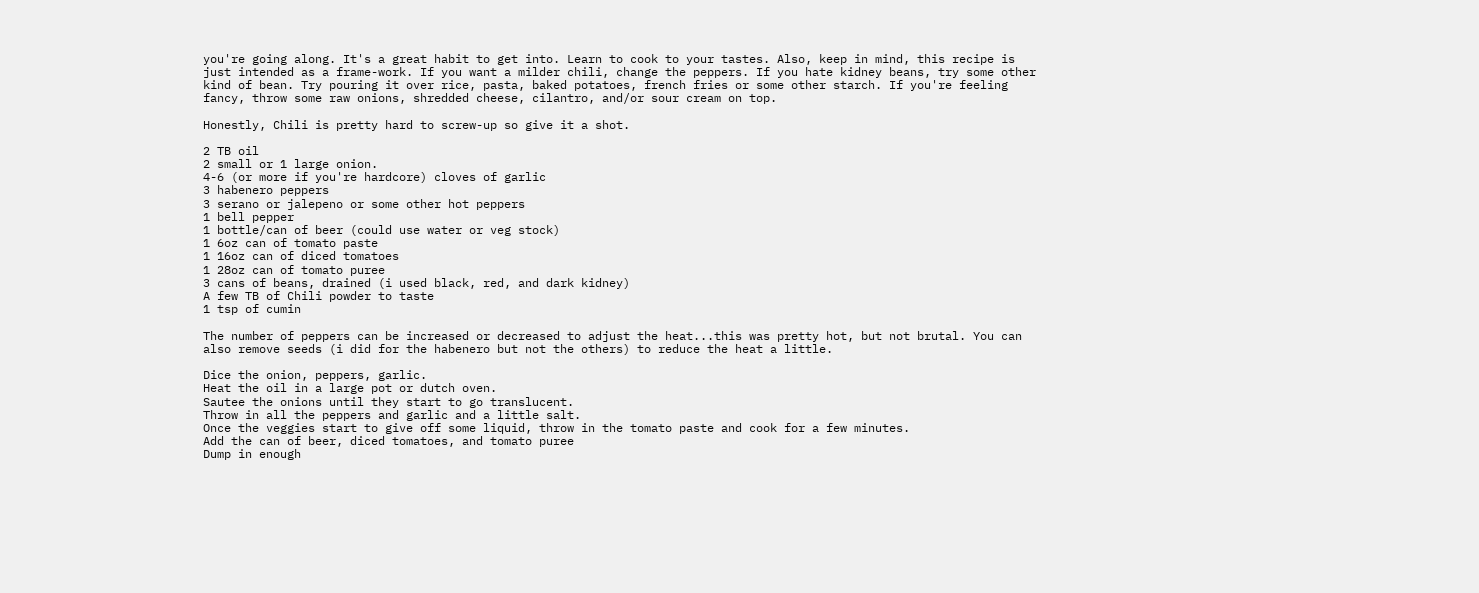you're going along. It's a great habit to get into. Learn to cook to your tastes. Also, keep in mind, this recipe is just intended as a frame-work. If you want a milder chili, change the peppers. If you hate kidney beans, try some other kind of bean. Try pouring it over rice, pasta, baked potatoes, french fries or some other starch. If you're feeling fancy, throw some raw onions, shredded cheese, cilantro, and/or sour cream on top.

Honestly, Chili is pretty hard to screw-up so give it a shot.

2 TB oil
2 small or 1 large onion.
4-6 (or more if you're hardcore) cloves of garlic
3 habenero peppers
3 serano or jalepeno or some other hot peppers
1 bell pepper
1 bottle/can of beer (could use water or veg stock)
1 6oz can of tomato paste
1 16oz can of diced tomatoes
1 28oz can of tomato puree
3 cans of beans, drained (i used black, red, and dark kidney)
A few TB of Chili powder to taste
1 tsp of cumin

The number of peppers can be increased or decreased to adjust the heat...this was pretty hot, but not brutal. You can also remove seeds (i did for the habenero but not the others) to reduce the heat a little.

Dice the onion, peppers, garlic.
Heat the oil in a large pot or dutch oven.
Sautee the onions until they start to go translucent.
Throw in all the peppers and garlic and a little salt.
Once the veggies start to give off some liquid, throw in the tomato paste and cook for a few minutes.
Add the can of beer, diced tomatoes, and tomato puree
Dump in enough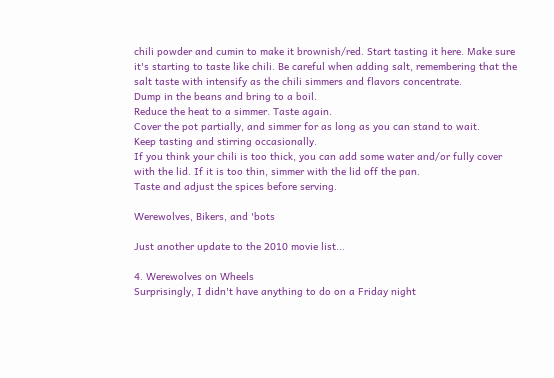chili powder and cumin to make it brownish/red. Start tasting it here. Make sure it's starting to taste like chili. Be careful when adding salt, remembering that the salt taste with intensify as the chili simmers and flavors concentrate.
Dump in the beans and bring to a boil.
Reduce the heat to a simmer. Taste again.
Cover the pot partially, and simmer for as long as you can stand to wait.
Keep tasting and stirring occasionally.
If you think your chili is too thick, you can add some water and/or fully cover with the lid. If it is too thin, simmer with the lid off the pan.
Taste and adjust the spices before serving.

Werewolves, Bikers, and 'bots

Just another update to the 2010 movie list...

4. Werewolves on Wheels
Surprisingly, I didn't have anything to do on a Friday night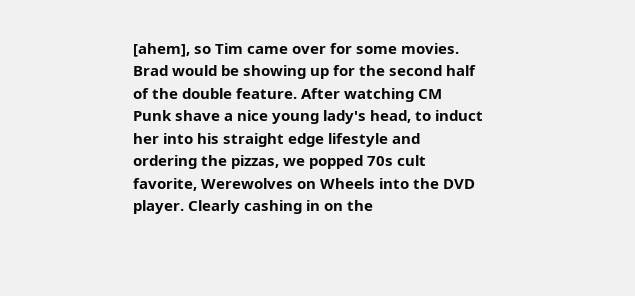[ahem], so Tim came over for some movies. Brad would be showing up for the second half of the double feature. After watching CM Punk shave a nice young lady's head, to induct her into his straight edge lifestyle and ordering the pizzas, we popped 70s cult favorite, Werewolves on Wheels into the DVD player. Clearly cashing in on the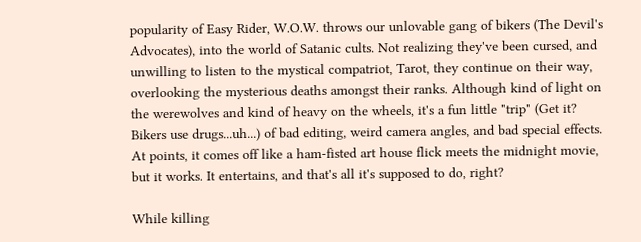popularity of Easy Rider, W.O.W. throws our unlovable gang of bikers (The Devil's Advocates), into the world of Satanic cults. Not realizing they've been cursed, and unwilling to listen to the mystical compatriot, Tarot, they continue on their way, overlooking the mysterious deaths amongst their ranks. Although kind of light on the werewolves and kind of heavy on the wheels, it's a fun little "trip" (Get it? Bikers use drugs...uh...) of bad editing, weird camera angles, and bad special effects. At points, it comes off like a ham-fisted art house flick meets the midnight movie, but it works. It entertains, and that's all it's supposed to do, right?

While killing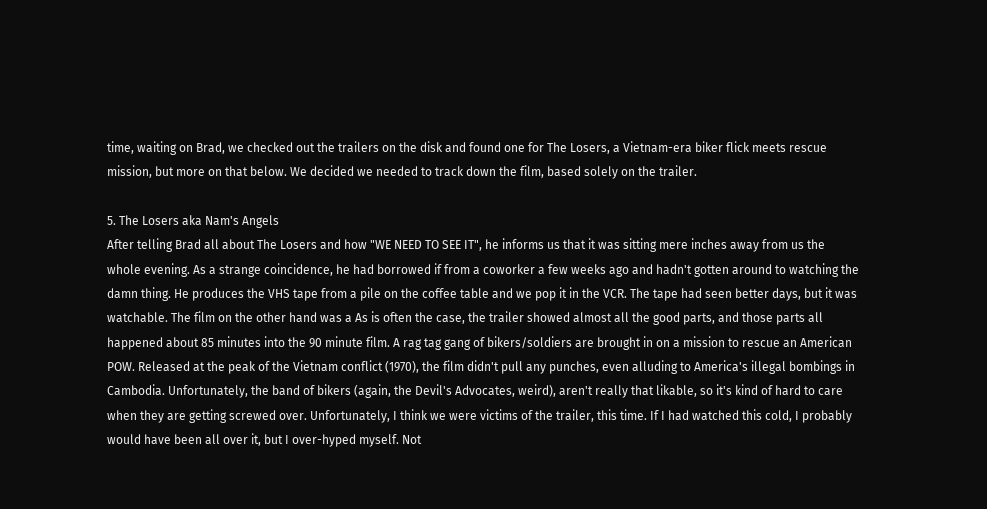time, waiting on Brad, we checked out the trailers on the disk and found one for The Losers, a Vietnam-era biker flick meets rescue mission, but more on that below. We decided we needed to track down the film, based solely on the trailer.

5. The Losers aka Nam's Angels
After telling Brad all about The Losers and how "WE NEED TO SEE IT", he informs us that it was sitting mere inches away from us the whole evening. As a strange coincidence, he had borrowed if from a coworker a few weeks ago and hadn't gotten around to watching the damn thing. He produces the VHS tape from a pile on the coffee table and we pop it in the VCR. The tape had seen better days, but it was watchable. The film on the other hand was a As is often the case, the trailer showed almost all the good parts, and those parts all happened about 85 minutes into the 90 minute film. A rag tag gang of bikers/soldiers are brought in on a mission to rescue an American POW. Released at the peak of the Vietnam conflict (1970), the film didn't pull any punches, even alluding to America's illegal bombings in Cambodia. Unfortunately, the band of bikers (again, the Devil's Advocates, weird), aren't really that likable, so it's kind of hard to care when they are getting screwed over. Unfortunately, I think we were victims of the trailer, this time. If I had watched this cold, I probably would have been all over it, but I over-hyped myself. Not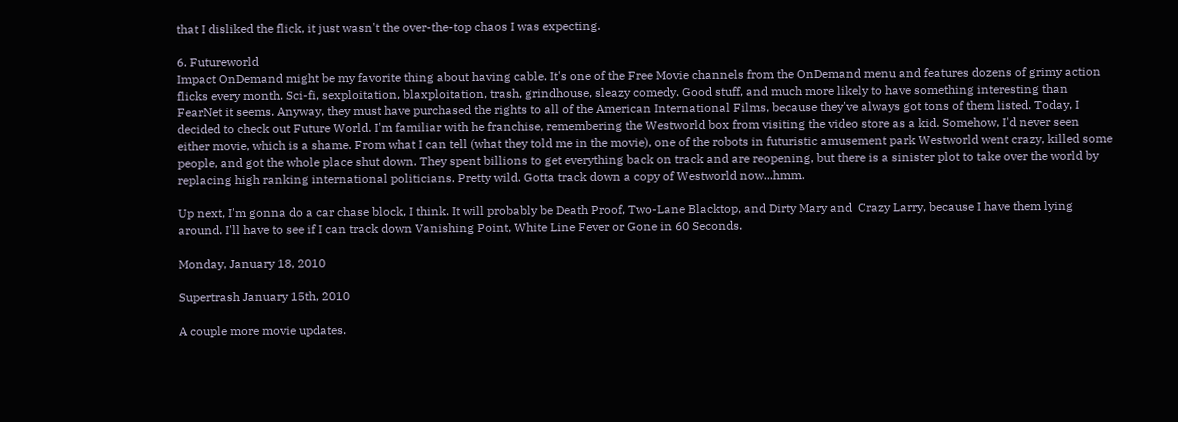that I disliked the flick, it just wasn't the over-the-top chaos I was expecting.

6. Futureworld
Impact OnDemand might be my favorite thing about having cable. It's one of the Free Movie channels from the OnDemand menu and features dozens of grimy action flicks every month. Sci-fi, sexploitation, blaxploitation, trash, grindhouse, sleazy comedy. Good stuff, and much more likely to have something interesting than FearNet it seems. Anyway, they must have purchased the rights to all of the American International Films, because they've always got tons of them listed. Today, I decided to check out Future World. I'm familiar with he franchise, remembering the Westworld box from visiting the video store as a kid. Somehow, I'd never seen either movie, which is a shame. From what I can tell (what they told me in the movie), one of the robots in futuristic amusement park Westworld went crazy, killed some people, and got the whole place shut down. They spent billions to get everything back on track and are reopening, but there is a sinister plot to take over the world by replacing high ranking international politicians. Pretty wild. Gotta track down a copy of Westworld now...hmm.

Up next, I'm gonna do a car chase block, I think. It will probably be Death Proof, Two-Lane Blacktop, and Dirty Mary and  Crazy Larry, because I have them lying around. I'll have to see if I can track down Vanishing Point, White Line Fever or Gone in 60 Seconds.

Monday, January 18, 2010

Supertrash January 15th, 2010

A couple more movie updates.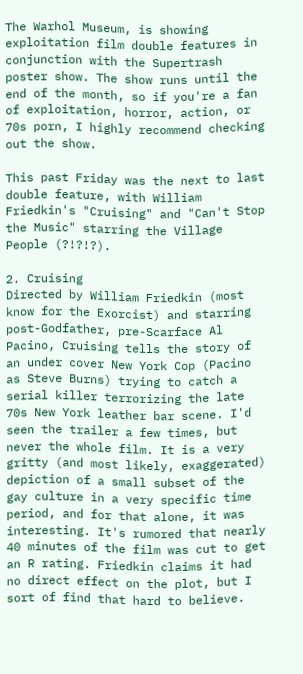The Warhol Museum, is showing exploitation film double features in conjunction with the Supertrash poster show. The show runs until the end of the month, so if you're a fan of exploitation, horror, action, or 70s porn, I highly recommend checking out the show.

This past Friday was the next to last double feature, with William Friedkin's "Cruising" and "Can't Stop the Music" starring the Village People (?!?!?).

2. Cruising
Directed by William Friedkin (most know for the Exorcist) and starring post-Godfather, pre-Scarface Al Pacino, Cruising tells the story of an under cover New York Cop (Pacino as Steve Burns) trying to catch a serial killer terrorizing the late 70s New York leather bar scene. I'd seen the trailer a few times, but never the whole film. It is a very gritty (and most likely, exaggerated) depiction of a small subset of the gay culture in a very specific time period, and for that alone, it was interesting. It's rumored that nearly 40 minutes of the film was cut to get an R rating. Friedkin claims it had no direct effect on the plot, but I sort of find that hard to believe.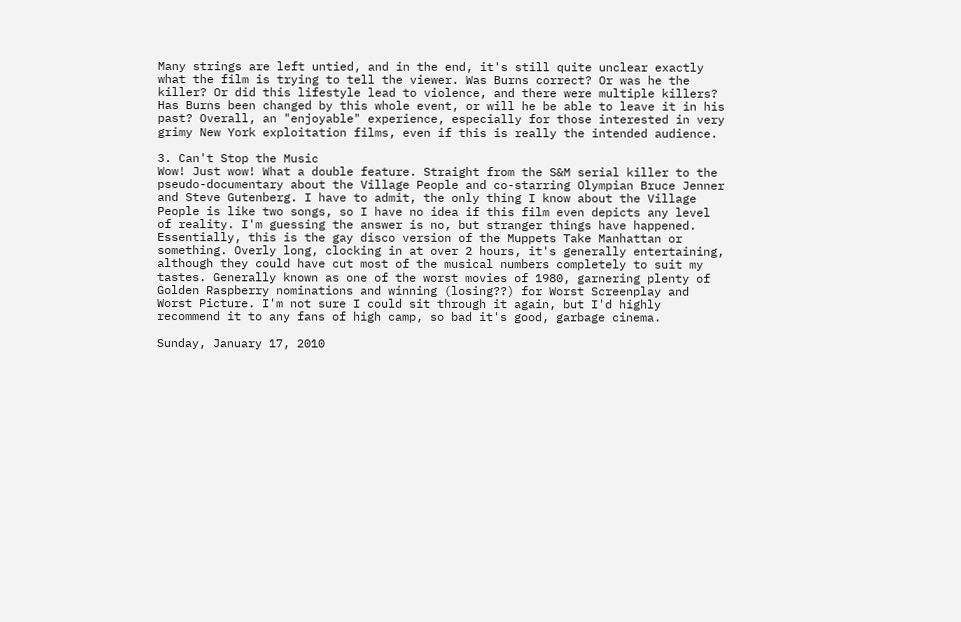Many strings are left untied, and in the end, it's still quite unclear exactly what the film is trying to tell the viewer. Was Burns correct? Or was he the killer? Or did this lifestyle lead to violence, and there were multiple killers? Has Burns been changed by this whole event, or will he be able to leave it in his past? Overall, an "enjoyable" experience, especially for those interested in very grimy New York exploitation films, even if this is really the intended audience.

3. Can't Stop the Music
Wow! Just wow! What a double feature. Straight from the S&M serial killer to the pseudo-documentary about the Village People and co-starring Olympian Bruce Jenner and Steve Gutenberg. I have to admit, the only thing I know about the Village People is like two songs, so I have no idea if this film even depicts any level of reality. I'm guessing the answer is no, but stranger things have happened. Essentially, this is the gay disco version of the Muppets Take Manhattan or something. Overly long, clocking in at over 2 hours, it's generally entertaining, although they could have cut most of the musical numbers completely to suit my tastes. Generally known as one of the worst movies of 1980, garnering plenty of Golden Raspberry nominations and winning (losing??) for Worst Screenplay and Worst Picture. I'm not sure I could sit through it again, but I'd highly recommend it to any fans of high camp, so bad it's good, garbage cinema.

Sunday, January 17, 2010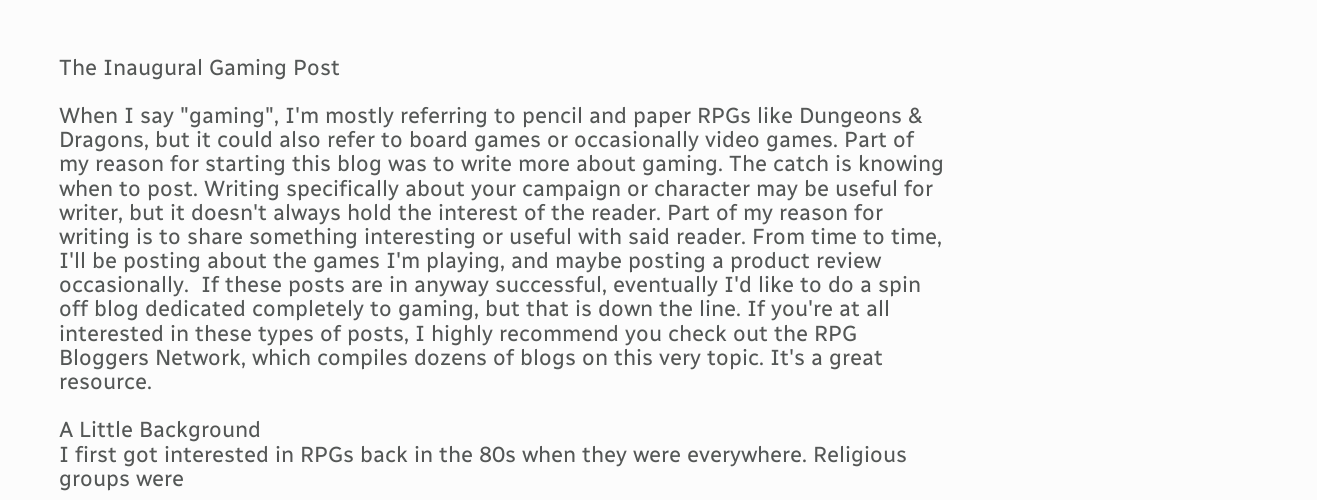The Inaugural Gaming Post

When I say "gaming", I'm mostly referring to pencil and paper RPGs like Dungeons & Dragons, but it could also refer to board games or occasionally video games. Part of my reason for starting this blog was to write more about gaming. The catch is knowing when to post. Writing specifically about your campaign or character may be useful for writer, but it doesn't always hold the interest of the reader. Part of my reason for writing is to share something interesting or useful with said reader. From time to time, I'll be posting about the games I'm playing, and maybe posting a product review occasionally.  If these posts are in anyway successful, eventually I'd like to do a spin off blog dedicated completely to gaming, but that is down the line. If you're at all interested in these types of posts, I highly recommend you check out the RPG Bloggers Network, which compiles dozens of blogs on this very topic. It's a great resource.

A Little Background
I first got interested in RPGs back in the 80s when they were everywhere. Religious groups were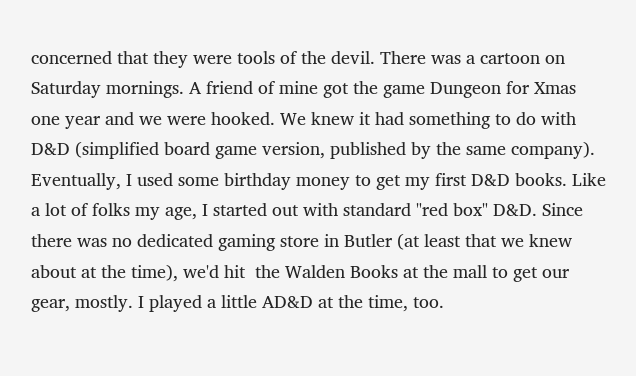concerned that they were tools of the devil. There was a cartoon on Saturday mornings. A friend of mine got the game Dungeon for Xmas one year and we were hooked. We knew it had something to do with D&D (simplified board game version, published by the same company). Eventually, I used some birthday money to get my first D&D books. Like a lot of folks my age, I started out with standard "red box" D&D. Since there was no dedicated gaming store in Butler (at least that we knew about at the time), we'd hit  the Walden Books at the mall to get our gear, mostly. I played a little AD&D at the time, too.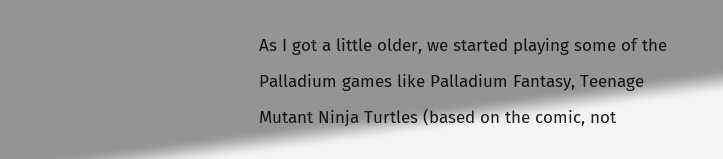As I got a little older, we started playing some of the Palladium games like Palladium Fantasy, Teenage Mutant Ninja Turtles (based on the comic, not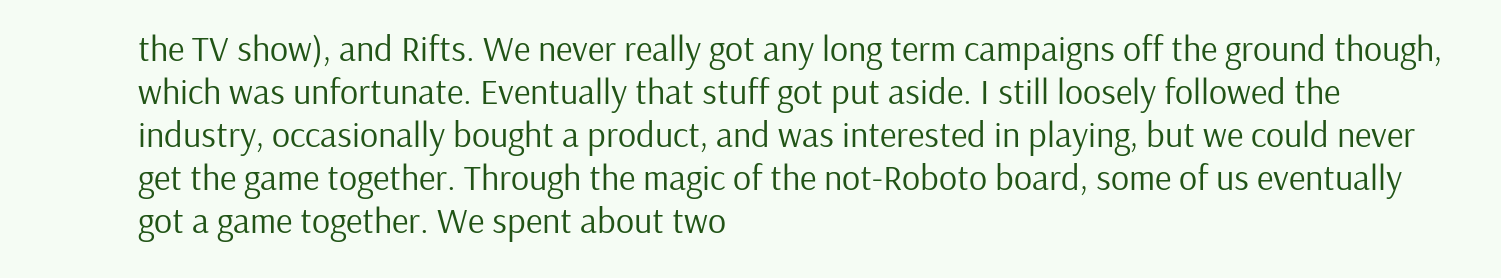the TV show), and Rifts. We never really got any long term campaigns off the ground though, which was unfortunate. Eventually that stuff got put aside. I still loosely followed the industry, occasionally bought a product, and was interested in playing, but we could never get the game together. Through the magic of the not-Roboto board, some of us eventually got a game together. We spent about two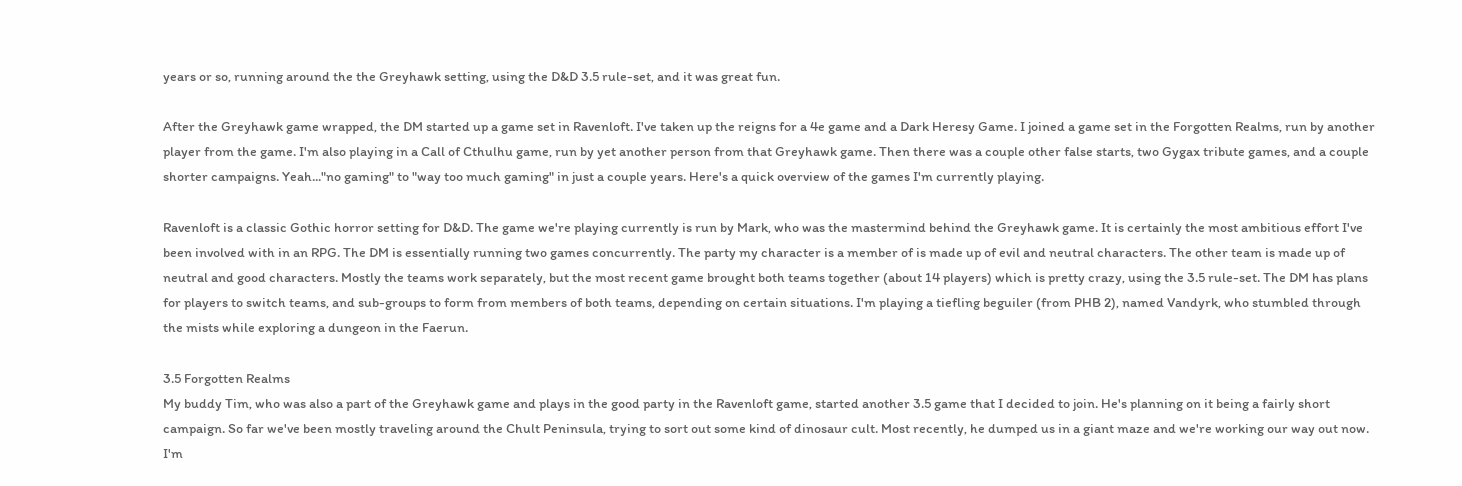years or so, running around the the Greyhawk setting, using the D&D 3.5 rule-set, and it was great fun.

After the Greyhawk game wrapped, the DM started up a game set in Ravenloft. I've taken up the reigns for a 4e game and a Dark Heresy Game. I joined a game set in the Forgotten Realms, run by another player from the game. I'm also playing in a Call of Cthulhu game, run by yet another person from that Greyhawk game. Then there was a couple other false starts, two Gygax tribute games, and a couple shorter campaigns. Yeah..."no gaming" to "way too much gaming" in just a couple years. Here's a quick overview of the games I'm currently playing.

Ravenloft is a classic Gothic horror setting for D&D. The game we're playing currently is run by Mark, who was the mastermind behind the Greyhawk game. It is certainly the most ambitious effort I've been involved with in an RPG. The DM is essentially running two games concurrently. The party my character is a member of is made up of evil and neutral characters. The other team is made up of neutral and good characters. Mostly the teams work separately, but the most recent game brought both teams together (about 14 players) which is pretty crazy, using the 3.5 rule-set. The DM has plans for players to switch teams, and sub-groups to form from members of both teams, depending on certain situations. I'm playing a tiefling beguiler (from PHB 2), named Vandyrk, who stumbled through the mists while exploring a dungeon in the Faerun.

3.5 Forgotten Realms
My buddy Tim, who was also a part of the Greyhawk game and plays in the good party in the Ravenloft game, started another 3.5 game that I decided to join. He's planning on it being a fairly short campaign. So far we've been mostly traveling around the Chult Peninsula, trying to sort out some kind of dinosaur cult. Most recently, he dumped us in a giant maze and we're working our way out now. I'm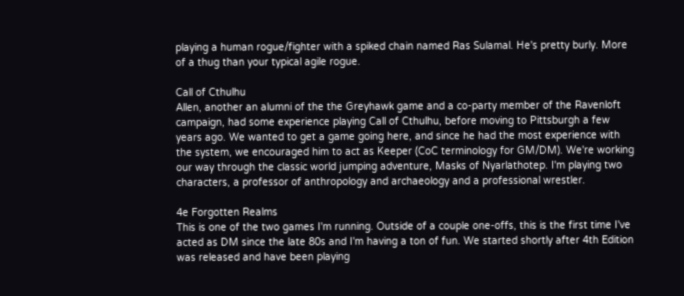playing a human rogue/fighter with a spiked chain named Ras Sulamal. He's pretty burly. More of a thug than your typical agile rogue.

Call of Cthulhu
Allen, another an alumni of the the Greyhawk game and a co-party member of the Ravenloft campaign, had some experience playing Call of Cthulhu, before moving to Pittsburgh a few years ago. We wanted to get a game going here, and since he had the most experience with the system, we encouraged him to act as Keeper (CoC terminology for GM/DM). We're working our way through the classic world jumping adventure, Masks of Nyarlathotep. I'm playing two characters, a professor of anthropology and archaeology and a professional wrestler.

4e Forgotten Realms
This is one of the two games I'm running. Outside of a couple one-offs, this is the first time I've acted as DM since the late 80s and I'm having a ton of fun. We started shortly after 4th Edition was released and have been playing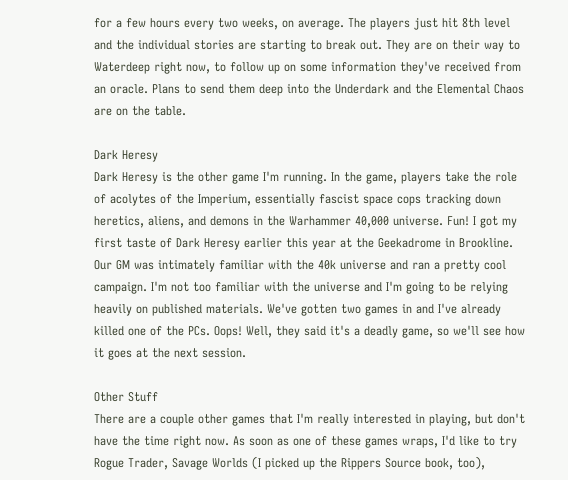for a few hours every two weeks, on average. The players just hit 8th level and the individual stories are starting to break out. They are on their way to Waterdeep right now, to follow up on some information they've received from an oracle. Plans to send them deep into the Underdark and the Elemental Chaos are on the table.

Dark Heresy
Dark Heresy is the other game I'm running. In the game, players take the role of acolytes of the Imperium, essentially fascist space cops tracking down heretics, aliens, and demons in the Warhammer 40,000 universe. Fun! I got my first taste of Dark Heresy earlier this year at the Geekadrome in Brookline. Our GM was intimately familiar with the 40k universe and ran a pretty cool campaign. I'm not too familiar with the universe and I'm going to be relying heavily on published materials. We've gotten two games in and I've already killed one of the PCs. Oops! Well, they said it's a deadly game, so we'll see how it goes at the next session.

Other Stuff
There are a couple other games that I'm really interested in playing, but don't have the time right now. As soon as one of these games wraps, I'd like to try Rogue Trader, Savage Worlds (I picked up the Rippers Source book, too),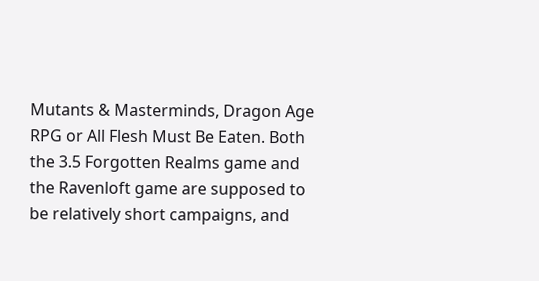Mutants & Masterminds, Dragon Age RPG or All Flesh Must Be Eaten. Both the 3.5 Forgotten Realms game and the Ravenloft game are supposed to be relatively short campaigns, and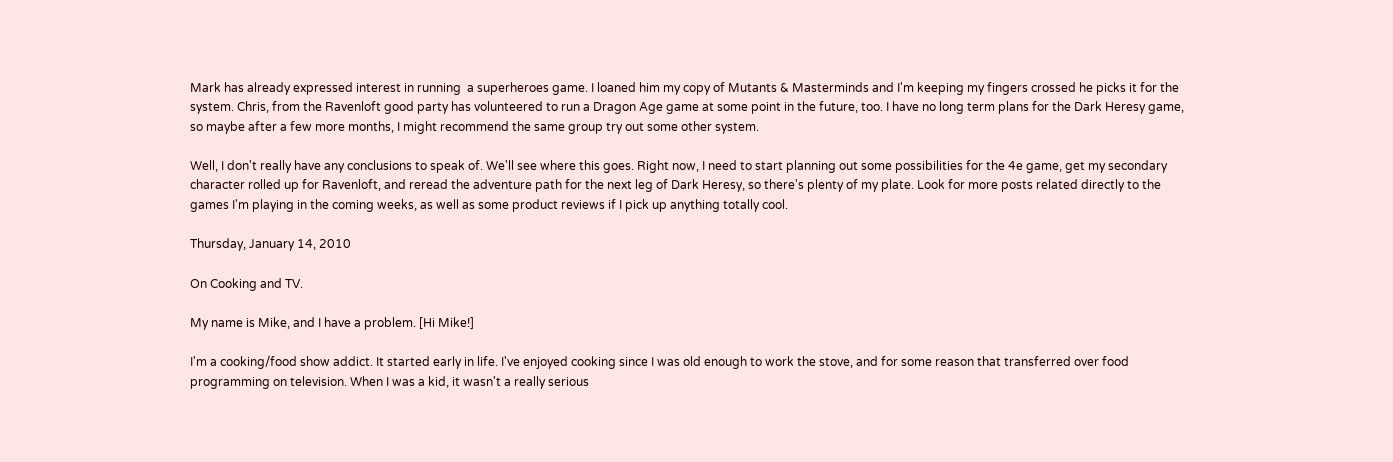Mark has already expressed interest in running  a superheroes game. I loaned him my copy of Mutants & Masterminds and I'm keeping my fingers crossed he picks it for the system. Chris, from the Ravenloft good party has volunteered to run a Dragon Age game at some point in the future, too. I have no long term plans for the Dark Heresy game, so maybe after a few more months, I might recommend the same group try out some other system.

Well, I don't really have any conclusions to speak of. We'll see where this goes. Right now, I need to start planning out some possibilities for the 4e game, get my secondary character rolled up for Ravenloft, and reread the adventure path for the next leg of Dark Heresy, so there's plenty of my plate. Look for more posts related directly to the games I'm playing in the coming weeks, as well as some product reviews if I pick up anything totally cool.

Thursday, January 14, 2010

On Cooking and TV.

My name is Mike, and I have a problem. [Hi Mike!]

I'm a cooking/food show addict. It started early in life. I've enjoyed cooking since I was old enough to work the stove, and for some reason that transferred over food programming on television. When I was a kid, it wasn't a really serious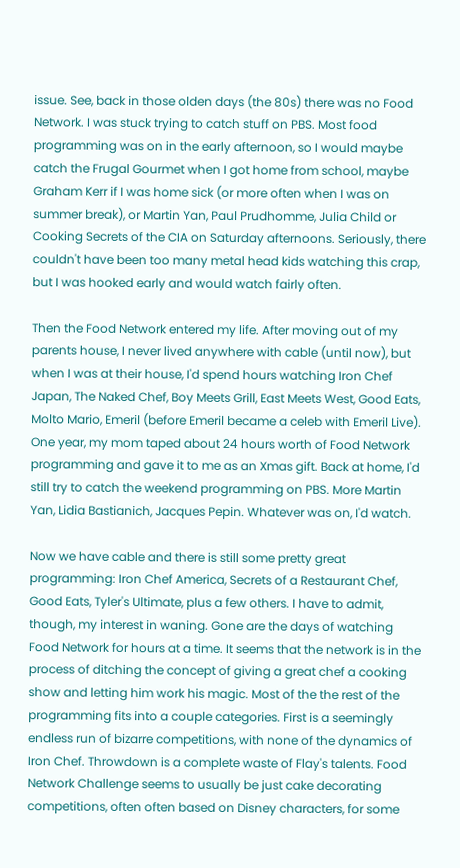issue. See, back in those olden days (the 80s) there was no Food Network. I was stuck trying to catch stuff on PBS. Most food programming was on in the early afternoon, so I would maybe catch the Frugal Gourmet when I got home from school, maybe Graham Kerr if I was home sick (or more often when I was on summer break), or Martin Yan, Paul Prudhomme, Julia Child or Cooking Secrets of the CIA on Saturday afternoons. Seriously, there couldn't have been too many metal head kids watching this crap, but I was hooked early and would watch fairly often.

Then the Food Network entered my life. After moving out of my parents house, I never lived anywhere with cable (until now), but when I was at their house, I'd spend hours watching Iron Chef Japan, The Naked Chef, Boy Meets Grill, East Meets West, Good Eats, Molto Mario, Emeril (before Emeril became a celeb with Emeril Live). One year, my mom taped about 24 hours worth of Food Network programming and gave it to me as an Xmas gift. Back at home, I'd still try to catch the weekend programming on PBS. More Martin Yan, Lidia Bastianich, Jacques Pepin. Whatever was on, I'd watch.

Now we have cable and there is still some pretty great programming: Iron Chef America, Secrets of a Restaurant Chef, Good Eats, Tyler's Ultimate, plus a few others. I have to admit, though, my interest in waning. Gone are the days of watching Food Network for hours at a time. It seems that the network is in the process of ditching the concept of giving a great chef a cooking show and letting him work his magic. Most of the the rest of the programming fits into a couple categories. First is a seemingly endless run of bizarre competitions, with none of the dynamics of Iron Chef. Throwdown is a complete waste of Flay's talents. Food Network Challenge seems to usually be just cake decorating competitions, often often based on Disney characters, for some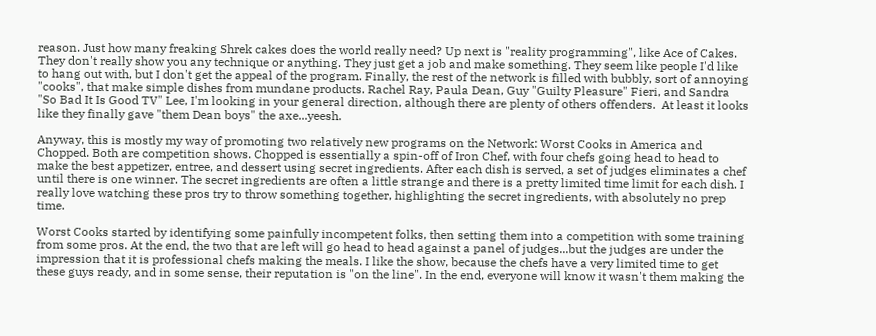reason. Just how many freaking Shrek cakes does the world really need? Up next is "reality programming", like Ace of Cakes. They don't really show you any technique or anything. They just get a job and make something. They seem like people I'd like to hang out with, but I don't get the appeal of the program. Finally, the rest of the network is filled with bubbly, sort of annoying "cooks", that make simple dishes from mundane products. Rachel Ray, Paula Dean, Guy "Guilty Pleasure" Fieri, and Sandra "So Bad It Is Good TV" Lee, I'm looking in your general direction, although there are plenty of others offenders.  At least it looks like they finally gave "them Dean boys" the axe...yeesh.

Anyway, this is mostly my way of promoting two relatively new programs on the Network: Worst Cooks in America and Chopped. Both are competition shows. Chopped is essentially a spin-off of Iron Chef, with four chefs going head to head to make the best appetizer, entree, and dessert using secret ingredients. After each dish is served, a set of judges eliminates a chef until there is one winner. The secret ingredients are often a little strange and there is a pretty limited time limit for each dish. I really love watching these pros try to throw something together, highlighting the secret ingredients, with absolutely no prep time.

Worst Cooks started by identifying some painfully incompetent folks, then setting them into a competition with some training from some pros. At the end, the two that are left will go head to head against a panel of judges...but the judges are under the impression that it is professional chefs making the meals. I like the show, because the chefs have a very limited time to get these guys ready, and in some sense, their reputation is "on the line". In the end, everyone will know it wasn't them making the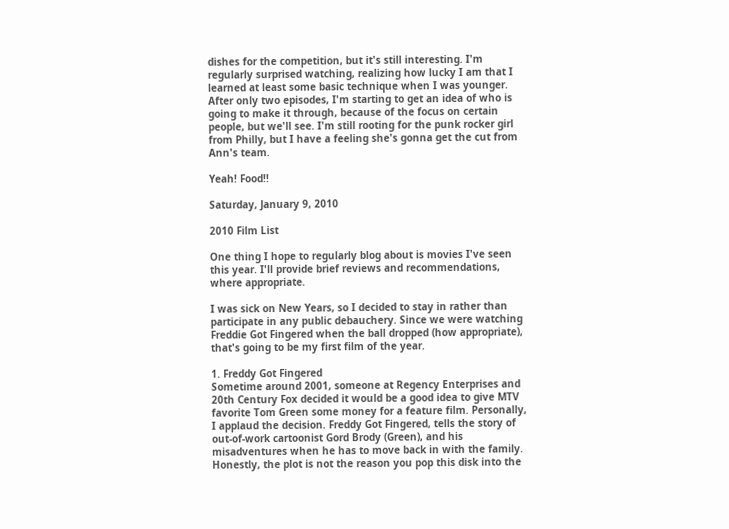dishes for the competition, but it's still interesting. I'm regularly surprised watching, realizing how lucky I am that I learned at least some basic technique when I was younger. After only two episodes, I'm starting to get an idea of who is going to make it through, because of the focus on certain people, but we'll see. I'm still rooting for the punk rocker girl from Philly, but I have a feeling she's gonna get the cut from Ann's team.

Yeah! Food!!

Saturday, January 9, 2010

2010 Film List

One thing I hope to regularly blog about is movies I've seen this year. I'll provide brief reviews and recommendations, where appropriate.

I was sick on New Years, so I decided to stay in rather than participate in any public debauchery. Since we were watching Freddie Got Fingered when the ball dropped (how appropriate), that's going to be my first film of the year.

1. Freddy Got Fingered
Sometime around 2001, someone at Regency Enterprises and 20th Century Fox decided it would be a good idea to give MTV favorite Tom Green some money for a feature film. Personally, I applaud the decision. Freddy Got Fingered, tells the story of out-of-work cartoonist Gord Brody (Green), and his misadventures when he has to move back in with the family. Honestly, the plot is not the reason you pop this disk into the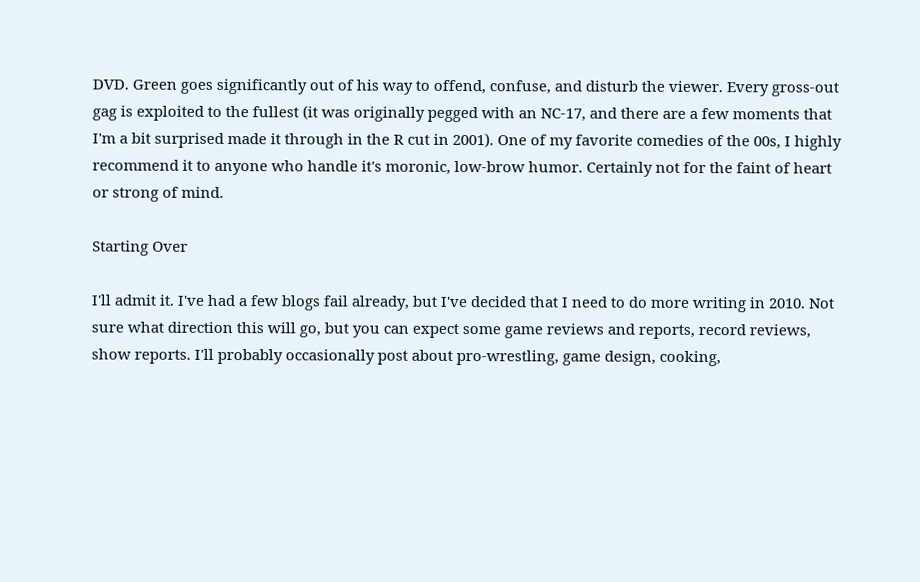DVD. Green goes significantly out of his way to offend, confuse, and disturb the viewer. Every gross-out gag is exploited to the fullest (it was originally pegged with an NC-17, and there are a few moments that I'm a bit surprised made it through in the R cut in 2001). One of my favorite comedies of the 00s, I highly recommend it to anyone who handle it's moronic, low-brow humor. Certainly not for the faint of heart or strong of mind.

Starting Over

I'll admit it. I've had a few blogs fail already, but I've decided that I need to do more writing in 2010. Not sure what direction this will go, but you can expect some game reviews and reports, record reviews, show reports. I'll probably occasionally post about pro-wrestling, game design, cooking,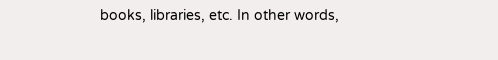books, libraries, etc. In other words,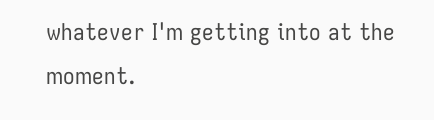whatever I'm getting into at the moment.